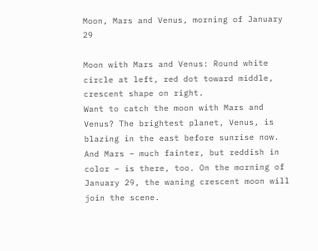Moon, Mars and Venus, morning of January 29

Moon with Mars and Venus: Round white circle at left, red dot toward middle, crescent shape on right.
Want to catch the moon with Mars and Venus? The brightest planet, Venus, is blazing in the east before sunrise now. And Mars – much fainter, but reddish in color – is there, too. On the morning of January 29, the waning crescent moon will join the scene.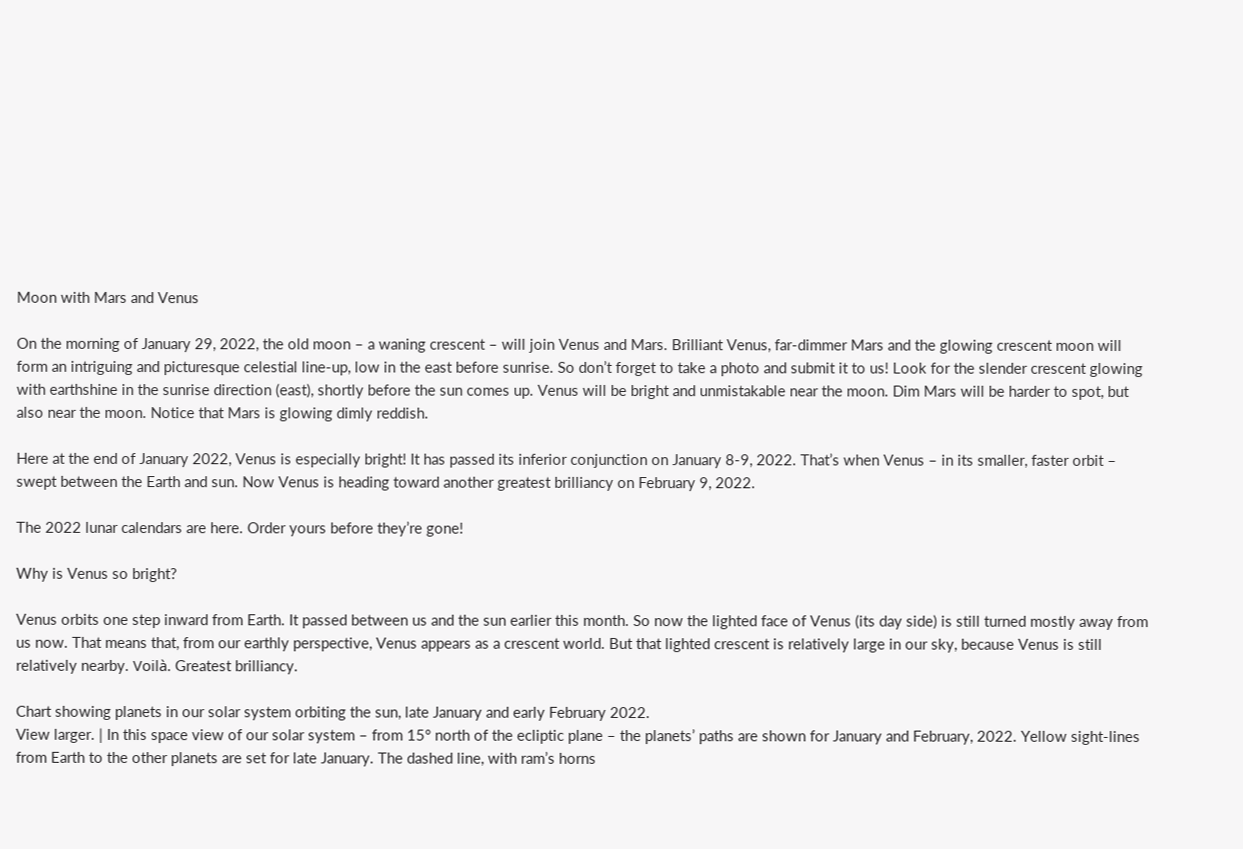Moon with Mars and Venus

On the morning of January 29, 2022, the old moon – a waning crescent – will join Venus and Mars. Brilliant Venus, far-dimmer Mars and the glowing crescent moon will form an intriguing and picturesque celestial line-up, low in the east before sunrise. So don’t forget to take a photo and submit it to us! Look for the slender crescent glowing with earthshine in the sunrise direction (east), shortly before the sun comes up. Venus will be bright and unmistakable near the moon. Dim Mars will be harder to spot, but also near the moon. Notice that Mars is glowing dimly reddish.

Here at the end of January 2022, Venus is especially bright! It has passed its inferior conjunction on January 8-9, 2022. That’s when Venus – in its smaller, faster orbit – swept between the Earth and sun. Now Venus is heading toward another greatest brilliancy on February 9, 2022.

The 2022 lunar calendars are here. Order yours before they’re gone!

Why is Venus so bright?

Venus orbits one step inward from Earth. It passed between us and the sun earlier this month. So now the lighted face of Venus (its day side) is still turned mostly away from us now. That means that, from our earthly perspective, Venus appears as a crescent world. But that lighted crescent is relatively large in our sky, because Venus is still relatively nearby. Voilà. Greatest brilliancy.

Chart showing planets in our solar system orbiting the sun, late January and early February 2022.
View larger. | In this space view of our solar system – from 15° north of the ecliptic plane – the planets’ paths are shown for January and February, 2022. Yellow sight-lines from Earth to the other planets are set for late January. The dashed line, with ram’s horns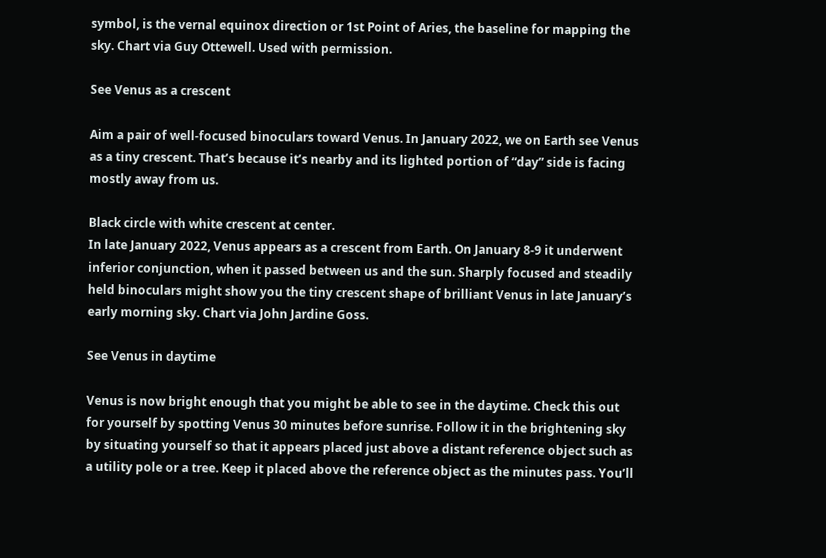symbol, is the vernal equinox direction or 1st Point of Aries, the baseline for mapping the sky. Chart via Guy Ottewell. Used with permission.

See Venus as a crescent

Aim a pair of well-focused binoculars toward Venus. In January 2022, we on Earth see Venus as a tiny crescent. That’s because it’s nearby and its lighted portion of “day” side is facing mostly away from us.

Black circle with white crescent at center.
In late January 2022, Venus appears as a crescent from Earth. On January 8-9 it underwent inferior conjunction, when it passed between us and the sun. Sharply focused and steadily held binoculars might show you the tiny crescent shape of brilliant Venus in late January’s early morning sky. Chart via John Jardine Goss.

See Venus in daytime

Venus is now bright enough that you might be able to see in the daytime. Check this out for yourself by spotting Venus 30 minutes before sunrise. Follow it in the brightening sky by situating yourself so that it appears placed just above a distant reference object such as a utility pole or a tree. Keep it placed above the reference object as the minutes pass. You’ll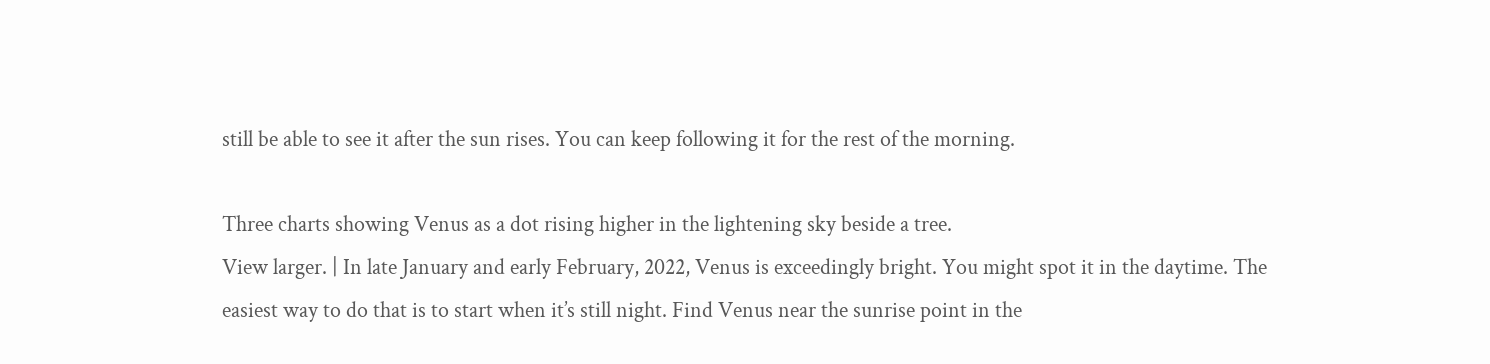still be able to see it after the sun rises. You can keep following it for the rest of the morning.

Three charts showing Venus as a dot rising higher in the lightening sky beside a tree.
View larger. | In late January and early February, 2022, Venus is exceedingly bright. You might spot it in the daytime. The easiest way to do that is to start when it’s still night. Find Venus near the sunrise point in the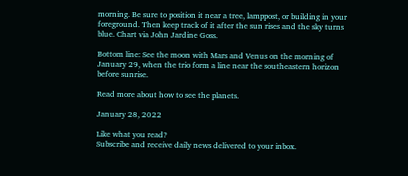morning. Be sure to position it near a tree, lamppost, or building in your foreground. Then keep track of it after the sun rises and the sky turns blue. Chart via John Jardine Goss.

Bottom line: See the moon with Mars and Venus on the morning of January 29, when the trio form a line near the southeastern horizon before sunrise.

Read more about how to see the planets.

January 28, 2022

Like what you read?
Subscribe and receive daily news delivered to your inbox.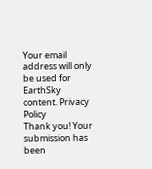Your email address will only be used for EarthSky content. Privacy Policy
Thank you! Your submission has been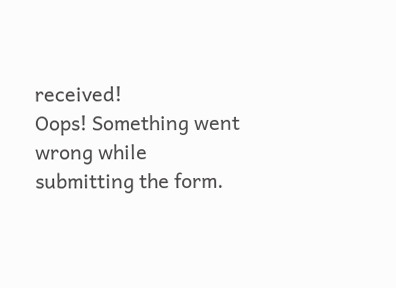received!
Oops! Something went wrong while submitting the form.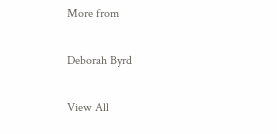More from

Deborah Byrd

View All